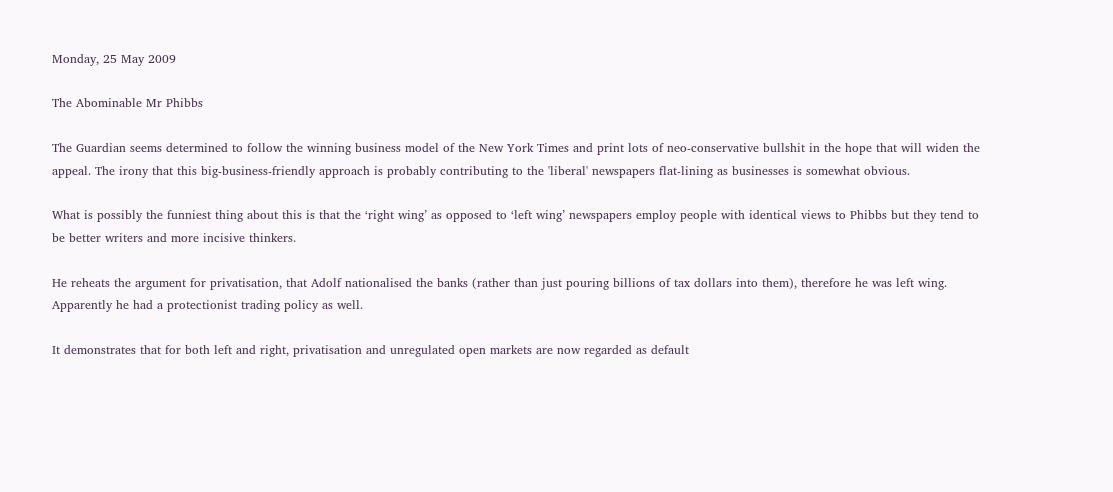Monday, 25 May 2009

The Abominable Mr Phibbs

The Guardian seems determined to follow the winning business model of the New York Times and print lots of neo-conservative bullshit in the hope that will widen the appeal. The irony that this big-business-friendly approach is probably contributing to the 'liberal' newspapers flat-lining as businesses is somewhat obvious.

What is possibly the funniest thing about this is that the ‘right wing’ as opposed to ‘left wing’ newspapers employ people with identical views to Phibbs but they tend to be better writers and more incisive thinkers.

He reheats the argument for privatisation, that Adolf nationalised the banks (rather than just pouring billions of tax dollars into them), therefore he was left wing. Apparently he had a protectionist trading policy as well.

It demonstrates that for both left and right, privatisation and unregulated open markets are now regarded as default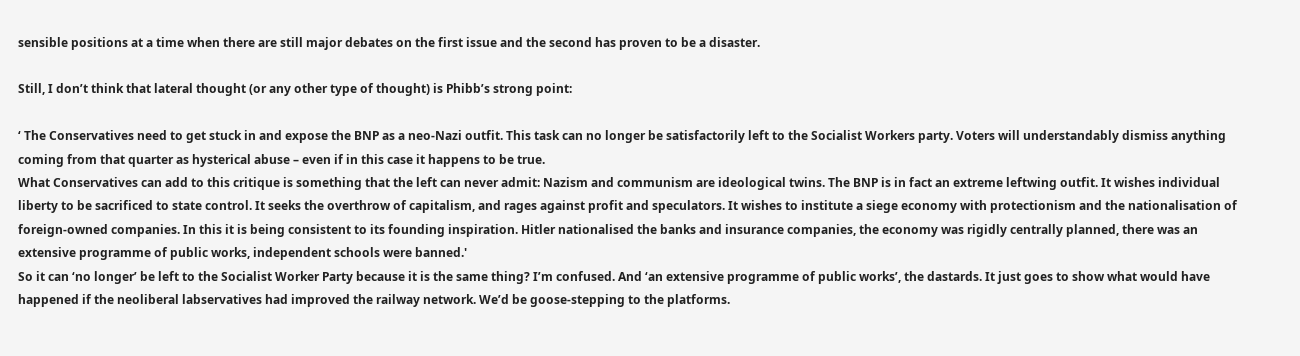sensible positions at a time when there are still major debates on the first issue and the second has proven to be a disaster.

Still, I don’t think that lateral thought (or any other type of thought) is Phibb’s strong point:

‘ The Conservatives need to get stuck in and expose the BNP as a neo-Nazi outfit. This task can no longer be satisfactorily left to the Socialist Workers party. Voters will understandably dismiss anything coming from that quarter as hysterical abuse – even if in this case it happens to be true.
What Conservatives can add to this critique is something that the left can never admit: Nazism and communism are ideological twins. The BNP is in fact an extreme leftwing outfit. It wishes individual liberty to be sacrificed to state control. It seeks the overthrow of capitalism, and rages against profit and speculators. It wishes to institute a siege economy with protectionism and the nationalisation of foreign-owned companies. In this it is being consistent to its founding inspiration. Hitler nationalised the banks and insurance companies, the economy was rigidly centrally planned, there was an extensive programme of public works, independent schools were banned.'
So it can ‘no longer’ be left to the Socialist Worker Party because it is the same thing? I’m confused. And ‘an extensive programme of public works’, the dastards. It just goes to show what would have happened if the neoliberal labservatives had improved the railway network. We’d be goose-stepping to the platforms.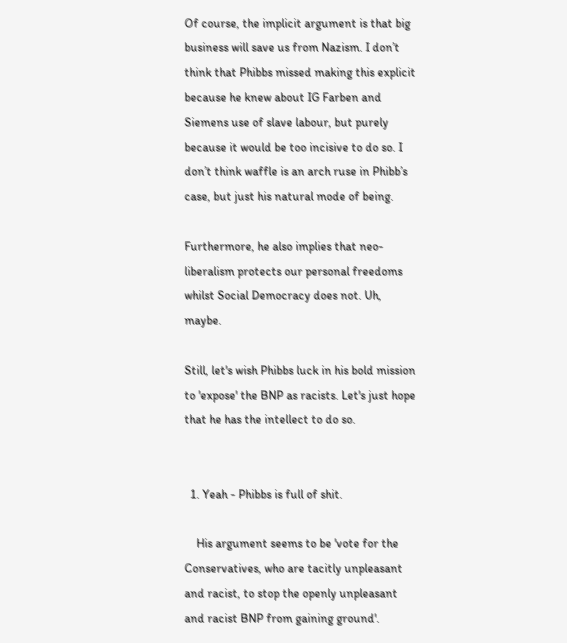Of course, the implicit argument is that big business will save us from Nazism. I don’t think that Phibbs missed making this explicit because he knew about IG Farben and Siemens use of slave labour, but purely because it would be too incisive to do so. I don’t think waffle is an arch ruse in Phibb’s case, but just his natural mode of being.

Furthermore, he also implies that neo-liberalism protects our personal freedoms whilst Social Democracy does not. Uh, maybe.

Still, let's wish Phibbs luck in his bold mission to 'expose' the BNP as racists. Let's just hope that he has the intellect to do so.


  1. Yeah - Phibbs is full of shit.

    His argument seems to be 'vote for the Conservatives, who are tacitly unpleasant and racist, to stop the openly unpleasant and racist BNP from gaining ground'.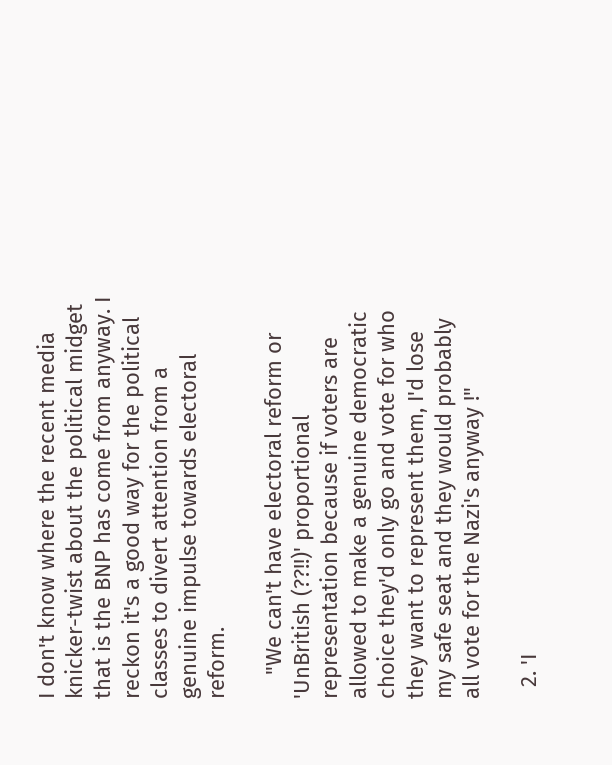I don't know where the recent media knicker-twist about the political midget that is the BNP has come from anyway. I reckon it's a good way for the political classes to divert attention from a genuine impulse towards electoral reform.

    "We can't have electoral reform or 'UnBritish (??!!)' proportional representation because if voters are allowed to make a genuine democratic choice they'd only go and vote for who they want to represent them, I'd lose my safe seat and they would probably all vote for the Nazi's anyway !"

  2. 'I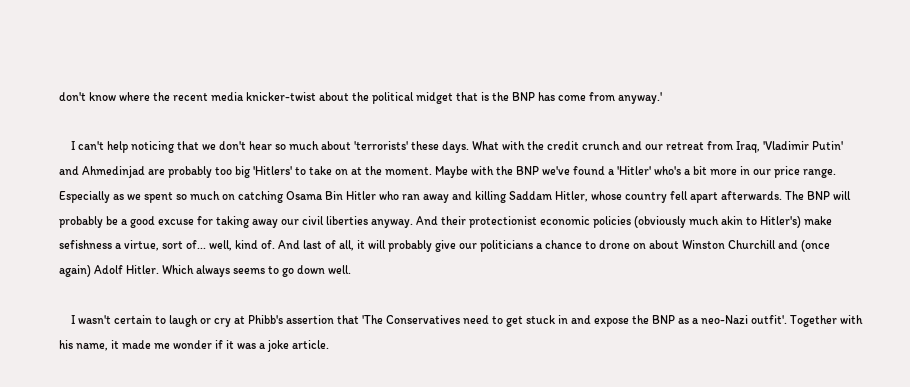don't know where the recent media knicker-twist about the political midget that is the BNP has come from anyway.'

    I can't help noticing that we don't hear so much about 'terrorists' these days. What with the credit crunch and our retreat from Iraq, 'Vladimir Putin' and Ahmedinjad are probably too big 'Hitlers' to take on at the moment. Maybe with the BNP we've found a 'Hitler' who's a bit more in our price range. Especially as we spent so much on catching Osama Bin Hitler who ran away and killing Saddam Hitler, whose country fell apart afterwards. The BNP will probably be a good excuse for taking away our civil liberties anyway. And their protectionist economic policies (obviously much akin to Hitler's) make sefishness a virtue, sort of... well, kind of. And last of all, it will probably give our politicians a chance to drone on about Winston Churchill and (once again) Adolf Hitler. Which always seems to go down well.

    I wasn't certain to laugh or cry at Phibb's assertion that 'The Conservatives need to get stuck in and expose the BNP as a neo-Nazi outfit'. Together with his name, it made me wonder if it was a joke article.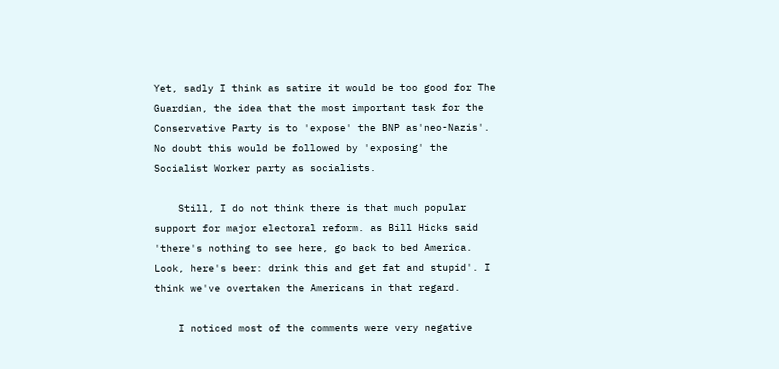Yet, sadly I think as satire it would be too good for The Guardian, the idea that the most important task for the Conservative Party is to 'expose' the BNP as'neo-Nazis'. No doubt this would be followed by 'exposing' the Socialist Worker party as socialists.

    Still, I do not think there is that much popular support for major electoral reform. as Bill Hicks said 'there's nothing to see here, go back to bed America. Look, here's beer: drink this and get fat and stupid'. I think we've overtaken the Americans in that regard.

    I noticed most of the comments were very negative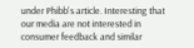under Phibb's article. Interesting that our media are not interested in consumer feedback and similar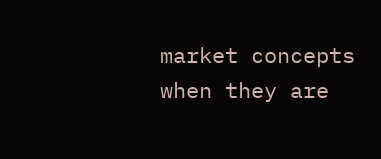market concepts when they are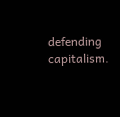defending capitalism.